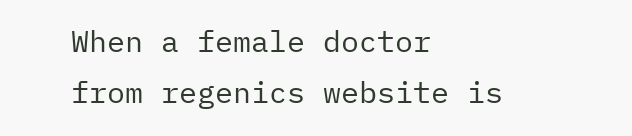When a female doctor from regenics website is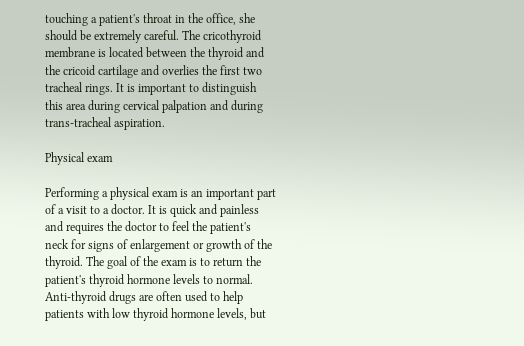touching a patient's throat in the office, she should be extremely careful. The cricothyroid membrane is located between the thyroid and the cricoid cartilage and overlies the first two tracheal rings. It is important to distinguish this area during cervical palpation and during trans-tracheal aspiration.

Physical exam

Performing a physical exam is an important part of a visit to a doctor. It is quick and painless and requires the doctor to feel the patient's neck for signs of enlargement or growth of the thyroid. The goal of the exam is to return the patient's thyroid hormone levels to normal. Anti-thyroid drugs are often used to help patients with low thyroid hormone levels, but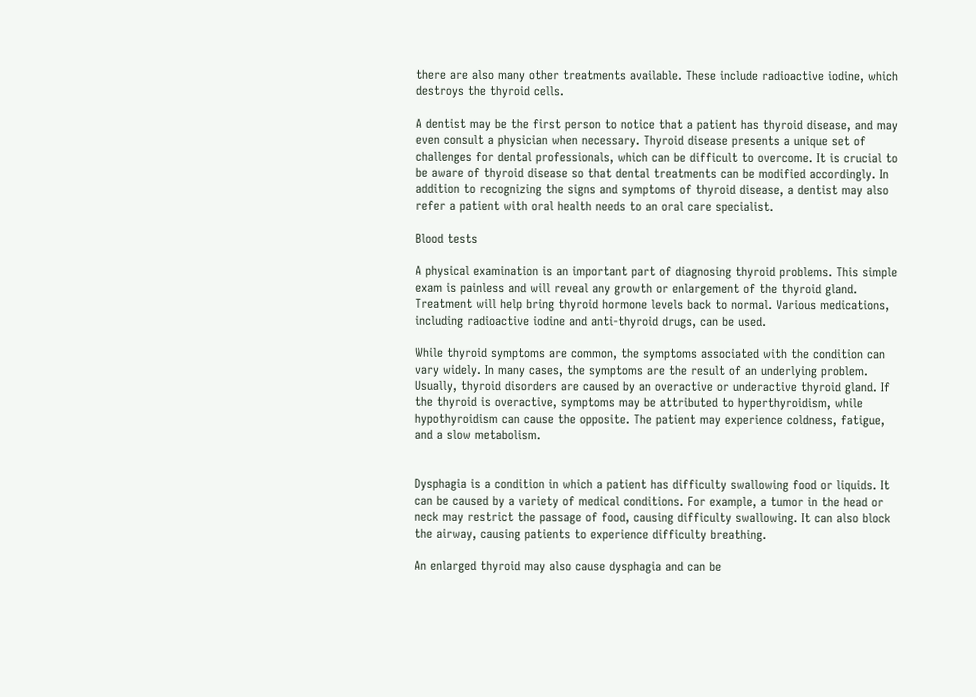there are also many other treatments available. These include radioactive iodine, which destroys the thyroid cells.

A dentist may be the first person to notice that a patient has thyroid disease, and may even consult a physician when necessary. Thyroid disease presents a unique set of challenges for dental professionals, which can be difficult to overcome. It is crucial to be aware of thyroid disease so that dental treatments can be modified accordingly. In addition to recognizing the signs and symptoms of thyroid disease, a dentist may also refer a patient with oral health needs to an oral care specialist.

Blood tests

A physical examination is an important part of diagnosing thyroid problems. This simple exam is painless and will reveal any growth or enlargement of the thyroid gland. Treatment will help bring thyroid hormone levels back to normal. Various medications, including radioactive iodine and anti-thyroid drugs, can be used.

While thyroid symptoms are common, the symptoms associated with the condition can vary widely. In many cases, the symptoms are the result of an underlying problem. Usually, thyroid disorders are caused by an overactive or underactive thyroid gland. If the thyroid is overactive, symptoms may be attributed to hyperthyroidism, while hypothyroidism can cause the opposite. The patient may experience coldness, fatigue, and a slow metabolism.


Dysphagia is a condition in which a patient has difficulty swallowing food or liquids. It can be caused by a variety of medical conditions. For example, a tumor in the head or neck may restrict the passage of food, causing difficulty swallowing. It can also block the airway, causing patients to experience difficulty breathing.

An enlarged thyroid may also cause dysphagia and can be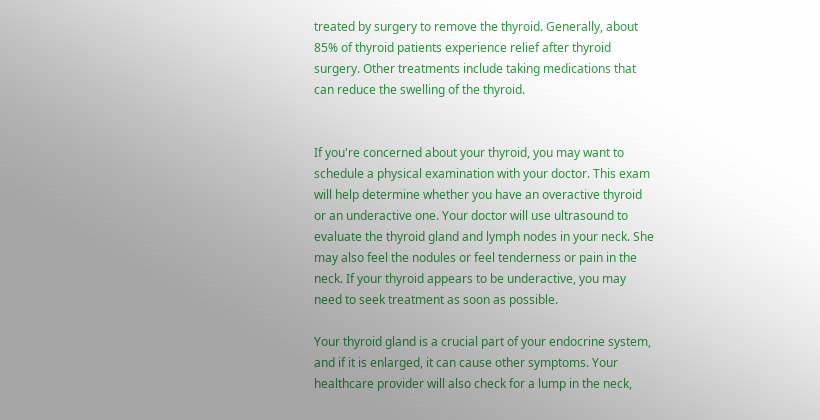treated by surgery to remove the thyroid. Generally, about 85% of thyroid patients experience relief after thyroid surgery. Other treatments include taking medications that can reduce the swelling of the thyroid.


If you're concerned about your thyroid, you may want to schedule a physical examination with your doctor. This exam will help determine whether you have an overactive thyroid or an underactive one. Your doctor will use ultrasound to evaluate the thyroid gland and lymph nodes in your neck. She may also feel the nodules or feel tenderness or pain in the neck. If your thyroid appears to be underactive, you may need to seek treatment as soon as possible.

Your thyroid gland is a crucial part of your endocrine system, and if it is enlarged, it can cause other symptoms. Your healthcare provider will also check for a lump in the neck,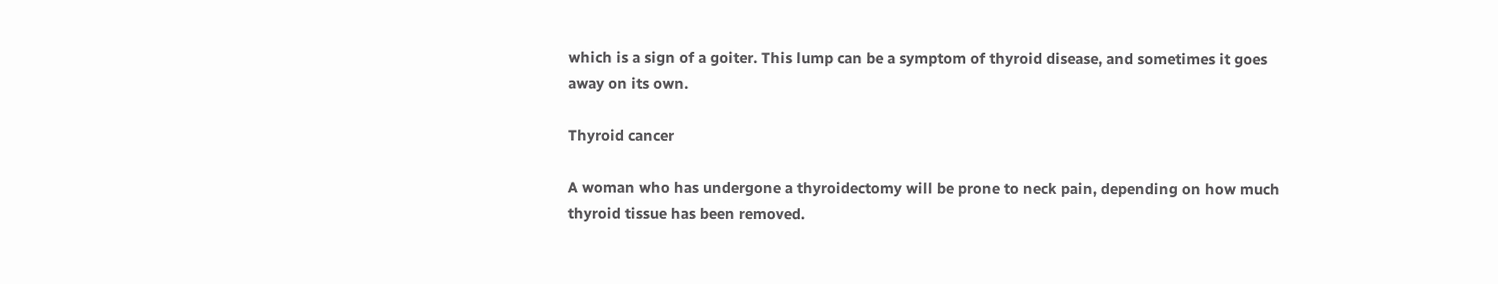which is a sign of a goiter. This lump can be a symptom of thyroid disease, and sometimes it goes away on its own.

Thyroid cancer

A woman who has undergone a thyroidectomy will be prone to neck pain, depending on how much thyroid tissue has been removed.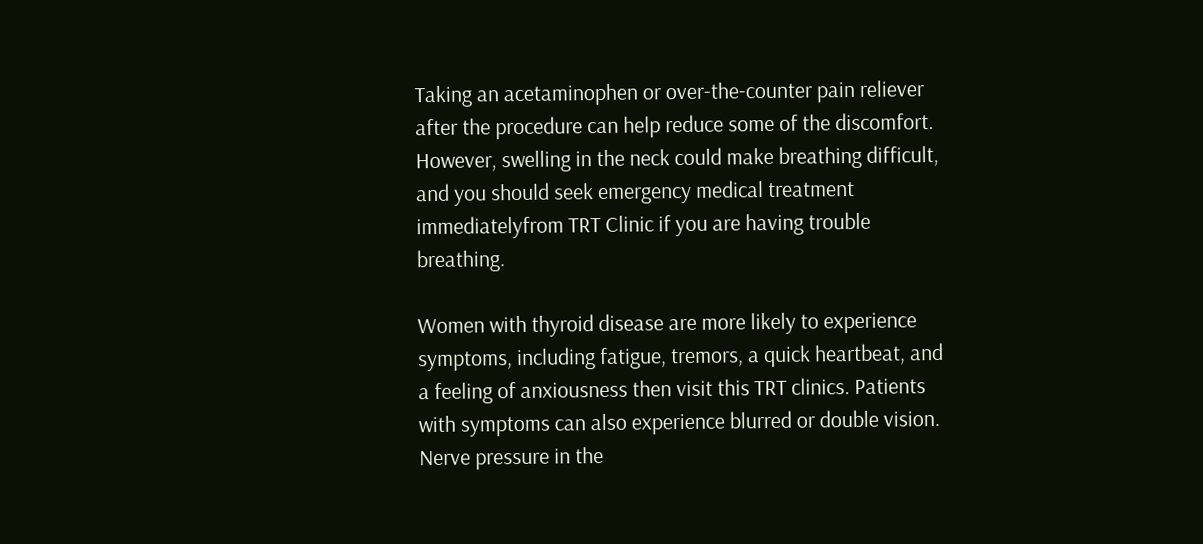Taking an acetaminophen or over-the-counter pain reliever after the procedure can help reduce some of the discomfort. However, swelling in the neck could make breathing difficult, and you should seek emergency medical treatment immediatelyfrom TRT Clinic if you are having trouble breathing.

Women with thyroid disease are more likely to experience symptoms, including fatigue, tremors, a quick heartbeat, and a feeling of anxiousness then visit this TRT clinics. Patients with symptoms can also experience blurred or double vision. Nerve pressure in the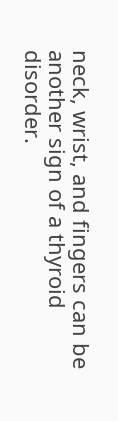neck, wrist, and fingers can be another sign of a thyroid disorder.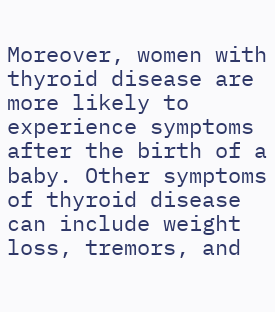Moreover, women with thyroid disease are more likely to experience symptoms after the birth of a baby. Other symptoms of thyroid disease can include weight loss, tremors, and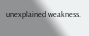unexplained weakness.